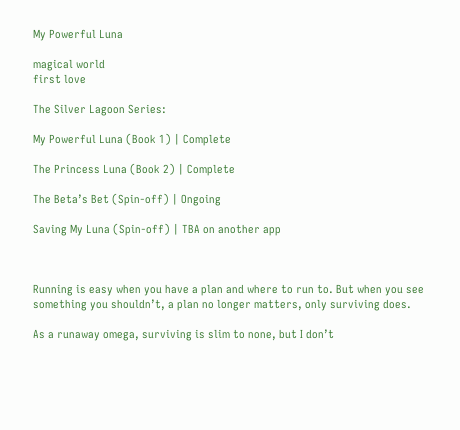My Powerful Luna

magical world
first love

The Silver Lagoon Series:

My Powerful Luna (Book 1) | Complete

The Princess Luna (Book 2) | Complete

The Beta’s Bet (Spin-off) | Ongoing

Saving My Luna (Spin-off) | TBA on another app



Running is easy when you have a plan and where to run to. But when you see something you shouldn’t, a plan no longer matters, only surviving does.

As a runaway omega, surviving is slim to none, but I don’t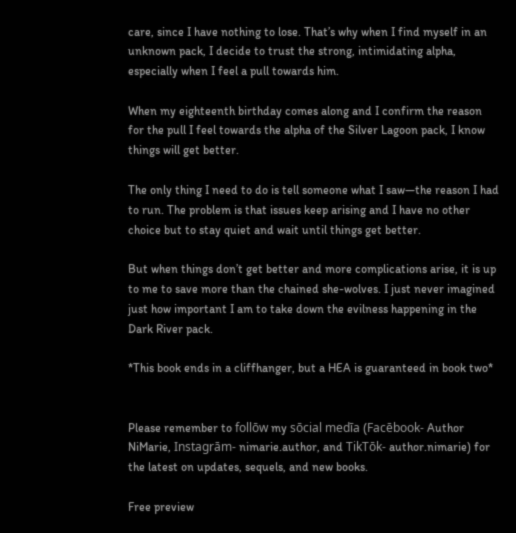care, since I have nothing to lose. That’s why when I find myself in an unknown pack, I decide to trust the strong, intimidating alpha, especially when I feel a pull towards him.

When my eighteenth birthday comes along and I confirm the reason for the pull I feel towards the alpha of the Silver Lagoon pack, I know things will get better.

The only thing I need to do is tell someone what I saw—the reason I had to run. The problem is that issues keep arising and I have no other choice but to stay quiet and wait until things get better.

But when things don’t get better and more complications arise, it is up to me to save more than the chained she-wolves. I just never imagined just how important I am to take down the evilness happening in the Dark River pack.

*This book ends in a cliffhanger, but a HEA is guaranteed in book two*


Please remember to follōw my sōcial medīa (Facēbook- Author NiMarie, Instagrām- nimarie.author, and TikTōk- author.nimarie) for the latest on updates, sequels, and new books.

Free preview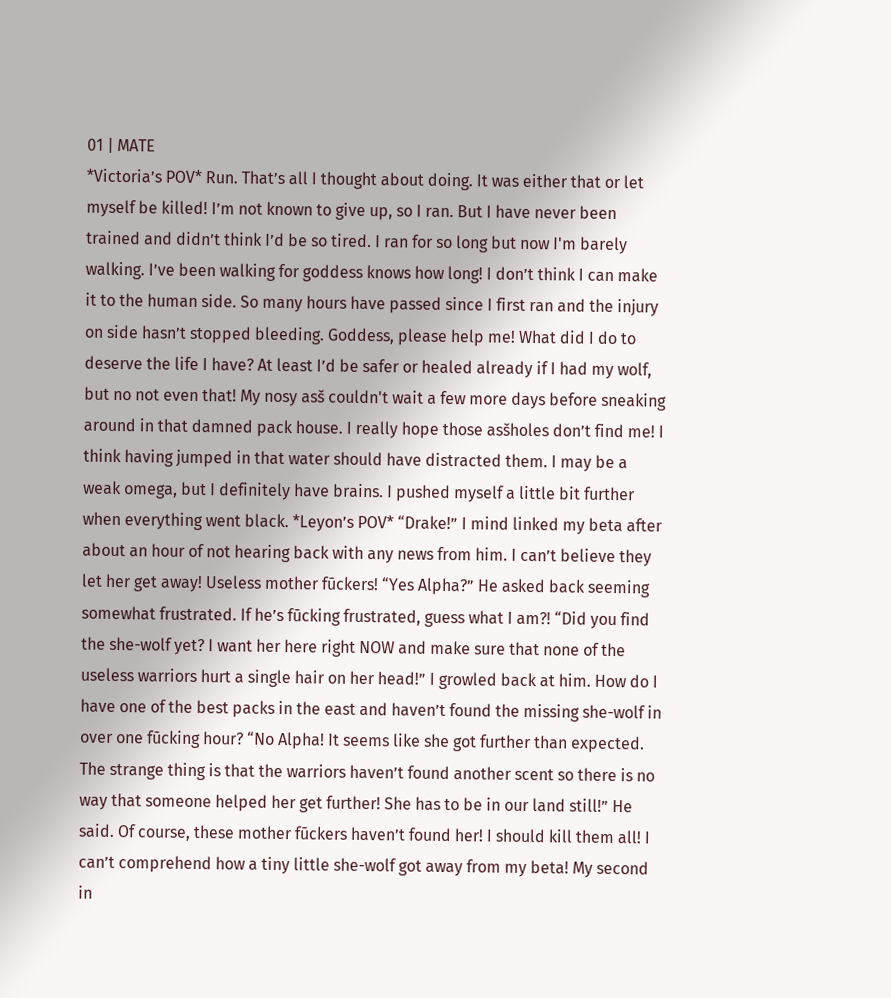01 | MATE
*Victoria’s POV* Run. That’s all I thought about doing. It was either that or let myself be killed! I’m not known to give up, so I ran. But I have never been trained and didn’t think I’d be so tired. I ran for so long but now I'm barely walking. I’ve been walking for goddess knows how long! I don’t think I can make it to the human side. So many hours have passed since I first ran and the injury on side hasn’t stopped bleeding. Goddess, please help me! What did I do to deserve the life I have? At least I’d be safer or healed already if I had my wolf, but no not even that! My nosy asš couldn't wait a few more days before sneaking around in that damned pack house. I really hope those asšholes don’t find me! I think having jumped in that water should have distracted them. I may be a weak omega, but I definitely have brains. I pushed myself a little bit further when everything went black. *Leyon’s POV* “Drake!” I mind linked my beta after about an hour of not hearing back with any news from him. I can’t believe they let her get away! Useless mother fūckers! “Yes Alpha?” He asked back seeming somewhat frustrated. If he’s fūcking frustrated, guess what I am?! “Did you find the she-wolf yet? I want her here right NOW and make sure that none of the useless warriors hurt a single hair on her head!” I growled back at him. How do I have one of the best packs in the east and haven’t found the missing she-wolf in over one fūcking hour? “No Alpha! It seems like she got further than expected. The strange thing is that the warriors haven’t found another scent so there is no way that someone helped her get further! She has to be in our land still!” He said. Of course, these mother fūckers haven’t found her! I should kill them all! I can’t comprehend how a tiny little she-wolf got away from my beta! My second in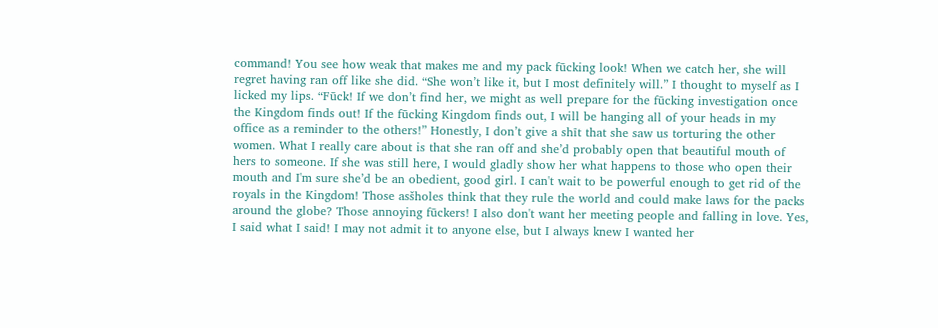command! You see how weak that makes me and my pack fūcking look! When we catch her, she will regret having ran off like she did. “She won’t like it, but I most definitely will.” I thought to myself as I licked my lips. “Fūck! If we don’t find her, we might as well prepare for the fūcking investigation once the Kingdom finds out! If the fūcking Kingdom finds out, I will be hanging all of your heads in my office as a reminder to the others!” Honestly, I don’t give a shīt that she saw us torturing the other women. What I really care about is that she ran off and she’d probably open that beautiful mouth of hers to someone. If she was still here, I would gladly show her what happens to those who open their mouth and I'm sure she’d be an obedient, good girl. I can't wait to be powerful enough to get rid of the royals in the Kingdom! Those asšholes think that they rule the world and could make laws for the packs around the globe? Those annoying fūckers! I also don't want her meeting people and falling in love. Yes, I said what I said! I may not admit it to anyone else, but I always knew I wanted her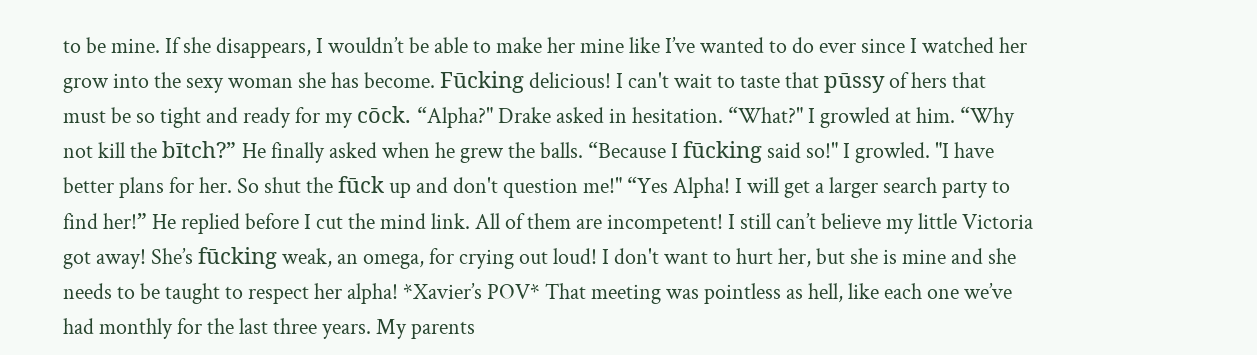to be mine. If she disappears, I wouldn’t be able to make her mine like I’ve wanted to do ever since I watched her grow into the sexy woman she has become. Fūcking delicious! I can't wait to taste that pūssy of hers that must be so tight and ready for my cōck. “Alpha?" Drake asked in hesitation. “What?" I growled at him. “Why not kill the bītch?” He finally asked when he grew the balls. “Because I fūcking said so!" I growled. "I have better plans for her. So shut the fūck up and don't question me!" “Yes Alpha! I will get a larger search party to find her!” He replied before I cut the mind link. All of them are incompetent! I still can’t believe my little Victoria got away! She’s fūcking weak, an omega, for crying out loud! I don't want to hurt her, but she is mine and she needs to be taught to respect her alpha! *Xavier’s POV* That meeting was pointless as hell, like each one we’ve had monthly for the last three years. My parents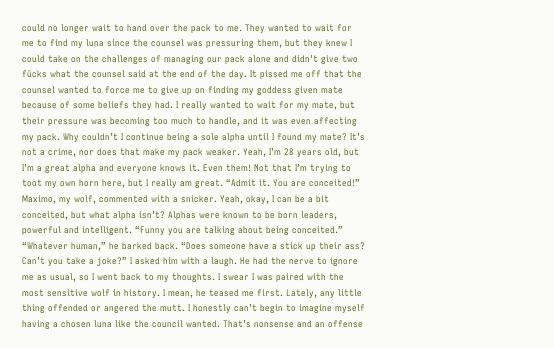could no longer wait to hand over the pack to me. They wanted to wait for me to find my luna since the counsel was pressuring them, but they knew I could take on the challenges of managing our pack alone and didn't give two fūcks what the counsel said at the end of the day. It pissed me off that the counsel wanted to force me to give up on finding my goddess given mate because of some beliefs they had. I really wanted to wait for my mate, but their pressure was becoming too much to handle, and it was even affecting my pack. Why couldn’t I continue being a sole alpha until I found my mate? It’s not a crime, nor does that make my pack weaker. Yeah, I’m 28 years old, but I’m a great alpha and everyone knows it. Even them! Not that I’m trying to toot my own horn here, but I really am great. “Admit it. You are conceited!” Maximo, my wolf, commented with a snicker. Yeah, okay, I can be a bit conceited, but what alpha isn’t? Alphas were known to be born leaders, powerful and intelligent. “Funny you are talking about being conceited.” “Whatever human,” he barked back. “Does someone have a stick up their ass? Can’t you take a joke?” I asked him with a laugh. He had the nerve to ignore me as usual, so I went back to my thoughts. I swear I was paired with the most sensitive wolf in history. I mean, he teased me first. Lately, any little thing offended or angered the mutt. I honestly can’t begin to imagine myself having a chosen luna like the council wanted. That’s nonsense and an offense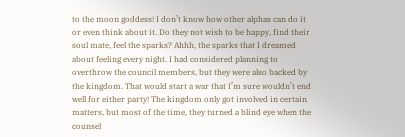to the moon goddess! I don’t know how other alphas can do it or even think about it. Do they not wish to be happy, find their soul mate, feel the sparks? Ahhh, the sparks that I dreamed about feeling every night. I had considered planning to overthrow the council members, but they were also backed by the kingdom. That would start a war that I’m sure wouldn’t end well for either party! The kingdom only got involved in certain matters, but most of the time, they turned a blind eye when the counsel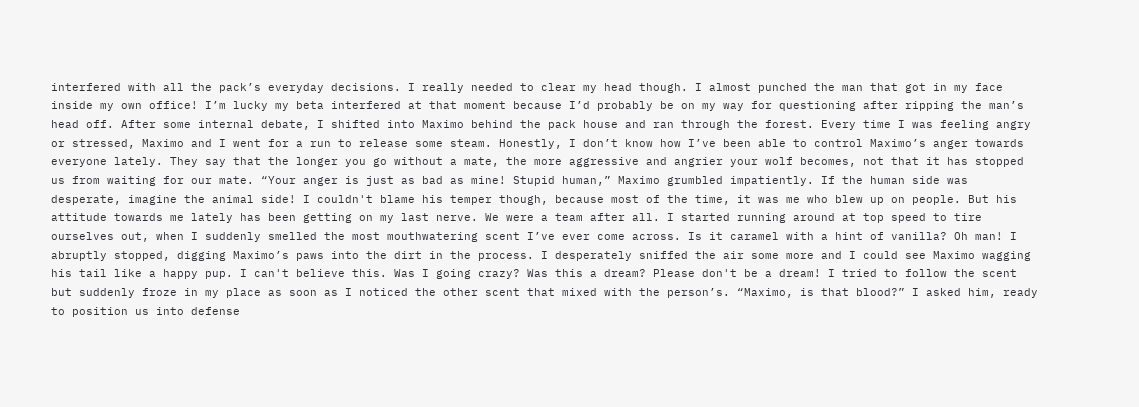interfered with all the pack’s everyday decisions. I really needed to clear my head though. I almost punched the man that got in my face inside my own office! I’m lucky my beta interfered at that moment because I’d probably be on my way for questioning after ripping the man’s head off. After some internal debate, I shifted into Maximo behind the pack house and ran through the forest. Every time I was feeling angry or stressed, Maximo and I went for a run to release some steam. Honestly, I don’t know how I’ve been able to control Maximo’s anger towards everyone lately. They say that the longer you go without a mate, the more aggressive and angrier your wolf becomes, not that it has stopped us from waiting for our mate. “Your anger is just as bad as mine! Stupid human,” Maximo grumbled impatiently. If the human side was desperate, imagine the animal side! I couldn't blame his temper though, because most of the time, it was me who blew up on people. But his attitude towards me lately has been getting on my last nerve. We were a team after all. I started running around at top speed to tire ourselves out, when I suddenly smelled the most mouthwatering scent I’ve ever come across. Is it caramel with a hint of vanilla? Oh man! I abruptly stopped, digging Maximo’s paws into the dirt in the process. I desperately sniffed the air some more and I could see Maximo wagging his tail like a happy pup. I can't believe this. Was I going crazy? Was this a dream? Please don't be a dream! I tried to follow the scent but suddenly froze in my place as soon as I noticed the other scent that mixed with the person’s. “Maximo, is that blood?” I asked him, ready to position us into defense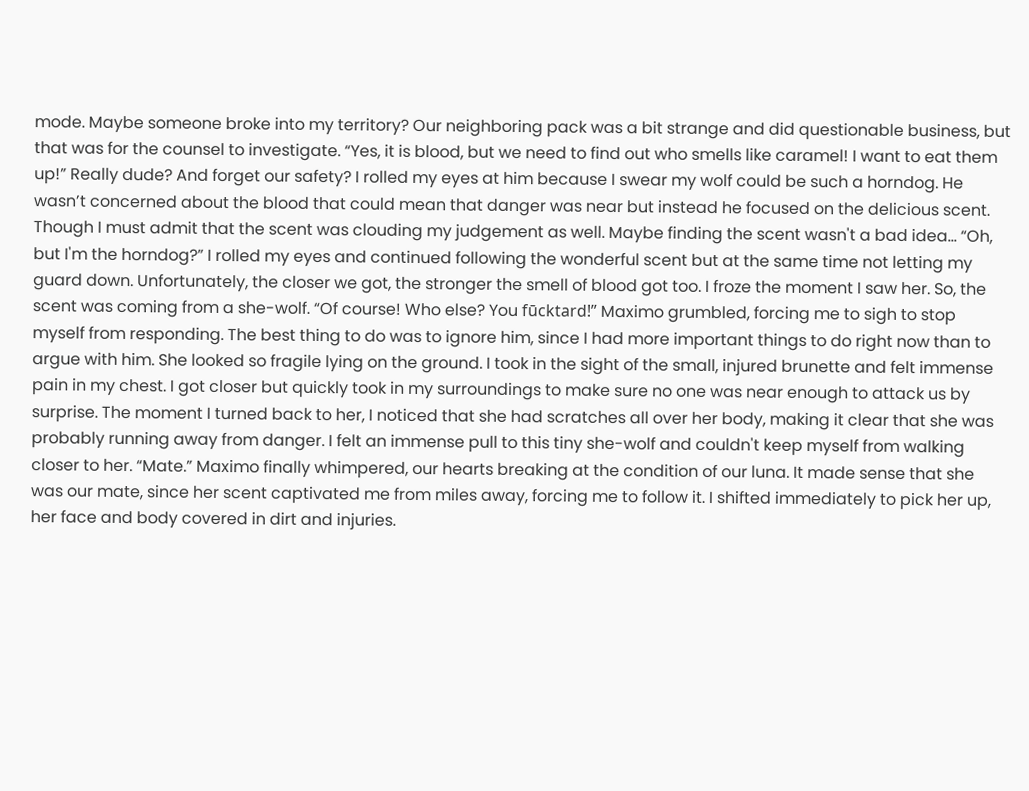mode. Maybe someone broke into my territory? Our neighboring pack was a bit strange and did questionable business, but that was for the counsel to investigate. “Yes, it is blood, but we need to find out who smells like caramel! I want to eat them up!” Really dude? And forget our safety? I rolled my eyes at him because I swear my wolf could be such a horndog. He wasn’t concerned about the blood that could mean that danger was near but instead he focused on the delicious scent. Though I must admit that the scent was clouding my judgement as well. Maybe finding the scent wasn't a bad idea... “Oh, but I'm the horndog?” I rolled my eyes and continued following the wonderful scent but at the same time not letting my guard down. Unfortunately, the closer we got, the stronger the smell of blood got too. I froze the moment I saw her. So, the scent was coming from a she-wolf. “Of course! Who else? You fūcktard!” Maximo grumbled, forcing me to sigh to stop myself from responding. The best thing to do was to ignore him, since I had more important things to do right now than to argue with him. She looked so fragile lying on the ground. I took in the sight of the small, injured brunette and felt immense pain in my chest. I got closer but quickly took in my surroundings to make sure no one was near enough to attack us by surprise. The moment I turned back to her, I noticed that she had scratches all over her body, making it clear that she was probably running away from danger. I felt an immense pull to this tiny she-wolf and couldn't keep myself from walking closer to her. “Mate.” Maximo finally whimpered, our hearts breaking at the condition of our luna. It made sense that she was our mate, since her scent captivated me from miles away, forcing me to follow it. I shifted immediately to pick her up, her face and body covered in dirt and injuries.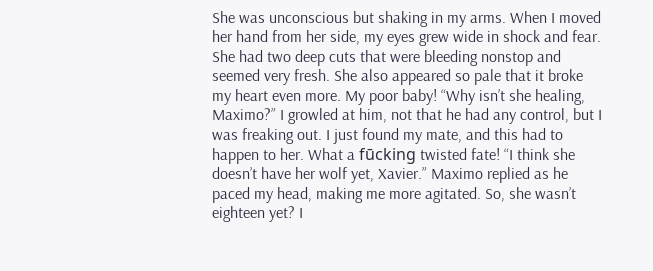She was unconscious but shaking in my arms. When I moved her hand from her side, my eyes grew wide in shock and fear. She had two deep cuts that were bleeding nonstop and seemed very fresh. She also appeared so pale that it broke my heart even more. My poor baby! “Why isn’t she healing, Maximo?” I growled at him, not that he had any control, but I was freaking out. I just found my mate, and this had to happen to her. What a fūcking twisted fate! “I think she doesn’t have her wolf yet, Xavier.” Maximo replied as he paced my head, making me more agitated. So, she wasn’t eighteen yet? I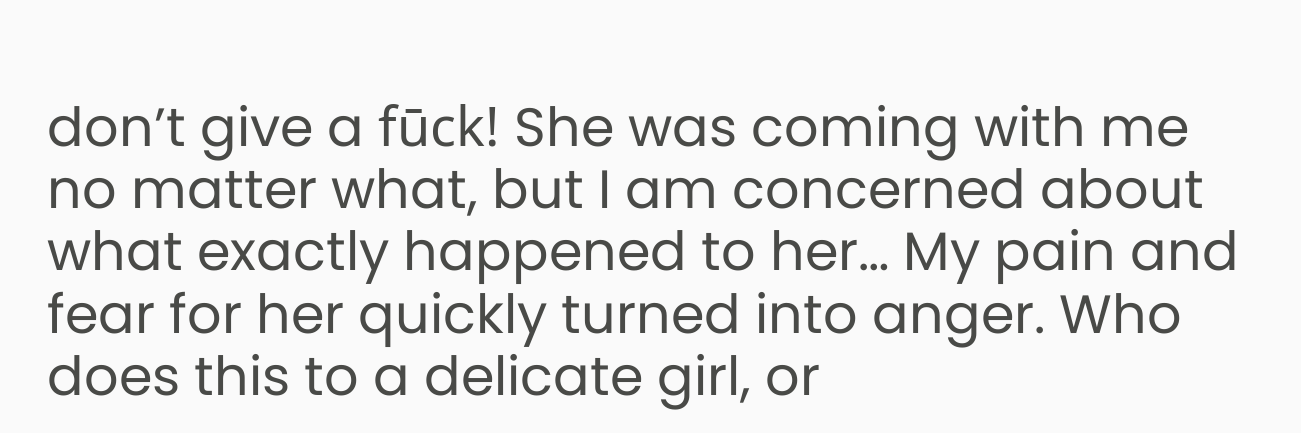don’t give a fūck! She was coming with me no matter what, but I am concerned about what exactly happened to her… My pain and fear for her quickly turned into anger. Who does this to a delicate girl, or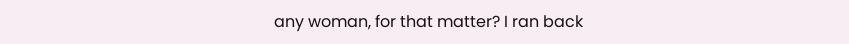any woman, for that matter? I ran back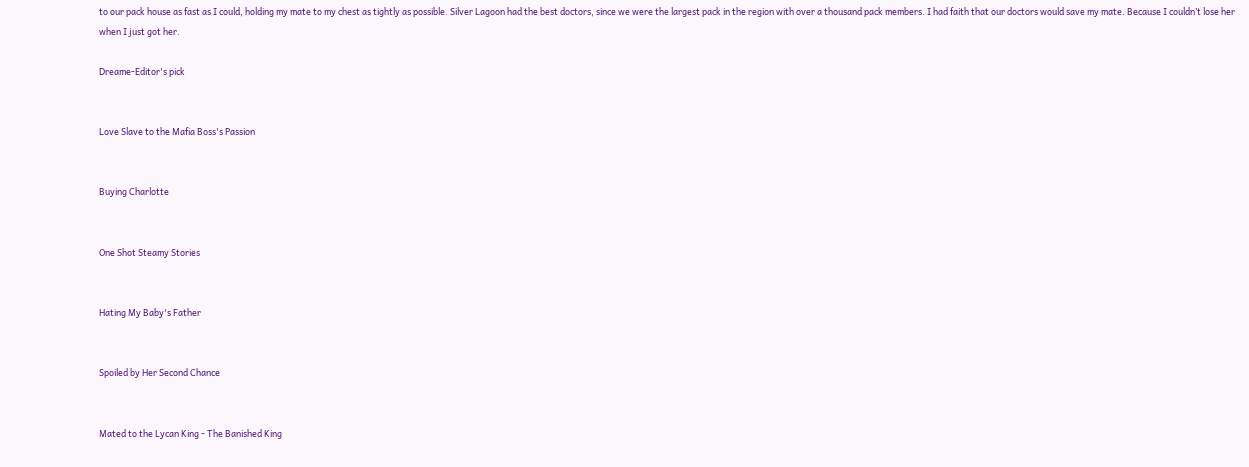to our pack house as fast as I could, holding my mate to my chest as tightly as possible. Silver Lagoon had the best doctors, since we were the largest pack in the region with over a thousand pack members. I had faith that our doctors would save my mate. Because I couldn’t lose her when I just got her.

Dreame-Editor's pick


Love Slave to the Mafia Boss's Passion


Buying Charlotte


One Shot Steamy Stories


Hating My Baby's Father


Spoiled by Her Second Chance


Mated to the Lycan King - The Banished King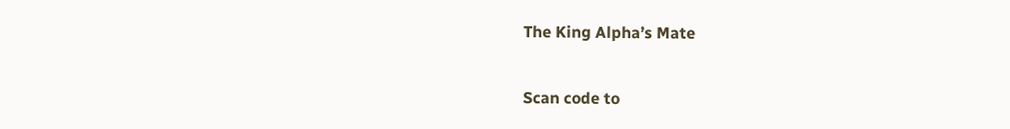The King Alpha’s Mate


Scan code to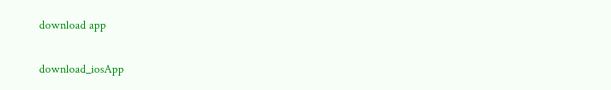download app

download_iosApp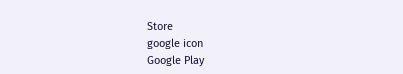Store
google icon
Google Play